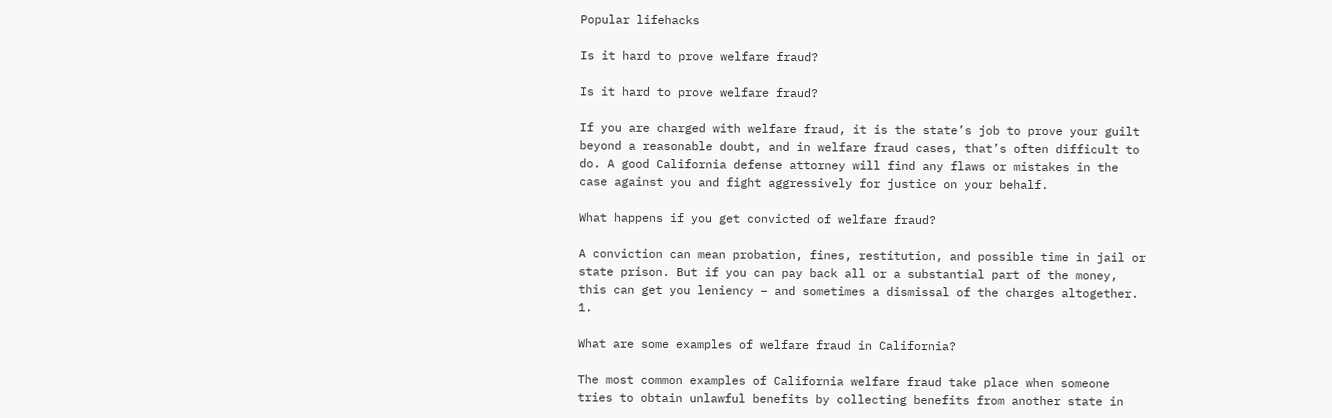Popular lifehacks

Is it hard to prove welfare fraud?

Is it hard to prove welfare fraud?

If you are charged with welfare fraud, it is the state’s job to prove your guilt beyond a reasonable doubt, and in welfare fraud cases, that’s often difficult to do. A good California defense attorney will find any flaws or mistakes in the case against you and fight aggressively for justice on your behalf.

What happens if you get convicted of welfare fraud?

A conviction can mean probation, fines, restitution, and possible time in jail or state prison. But if you can pay back all or a substantial part of the money, this can get you leniency – and sometimes a dismissal of the charges altogether. 1.

What are some examples of welfare fraud in California?

The most common examples of California welfare fraud take place when someone tries to obtain unlawful benefits by collecting benefits from another state in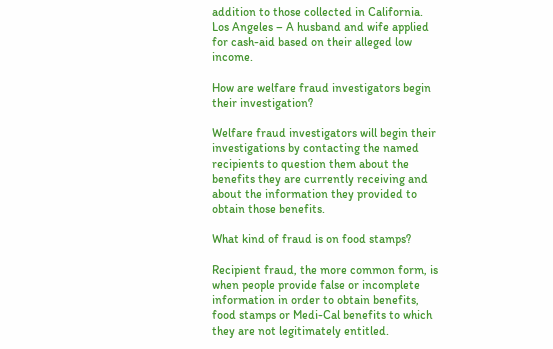addition to those collected in California. Los Angeles – A husband and wife applied for cash-aid based on their alleged low income.

How are welfare fraud investigators begin their investigation?

Welfare fraud investigators will begin their investigations by contacting the named recipients to question them about the benefits they are currently receiving and about the information they provided to obtain those benefits.

What kind of fraud is on food stamps?

Recipient fraud, the more common form, is when people provide false or incomplete information in order to obtain benefits, food stamps or Medi-Cal benefits to which they are not legitimately entitled.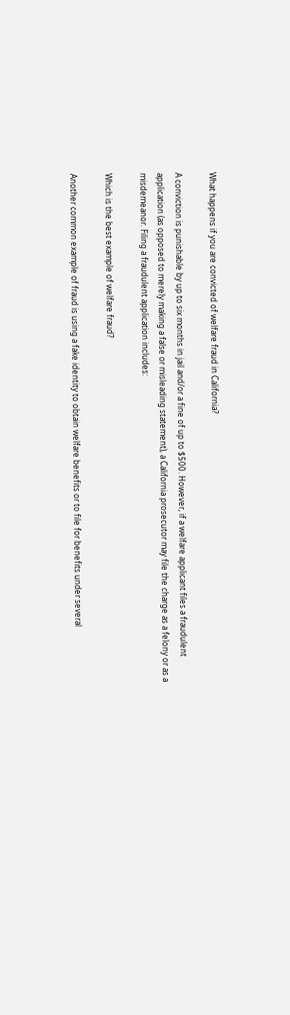What happens if you are convicted of welfare fraud in California?

A conviction is punishable by up to six months in jail and/or a fine of up to $500. However, if a welfare applicant files a fraudulent application (as opposed to merely making a false or misleading statement), a California prosecutor may file the charge as a felony or as a misdemeanor. Filing a fraudulent application includes:

Which is the best example of welfare fraud?

Another common example of fraud is using a fake identity to obtain welfare benefits or to file for benefits under several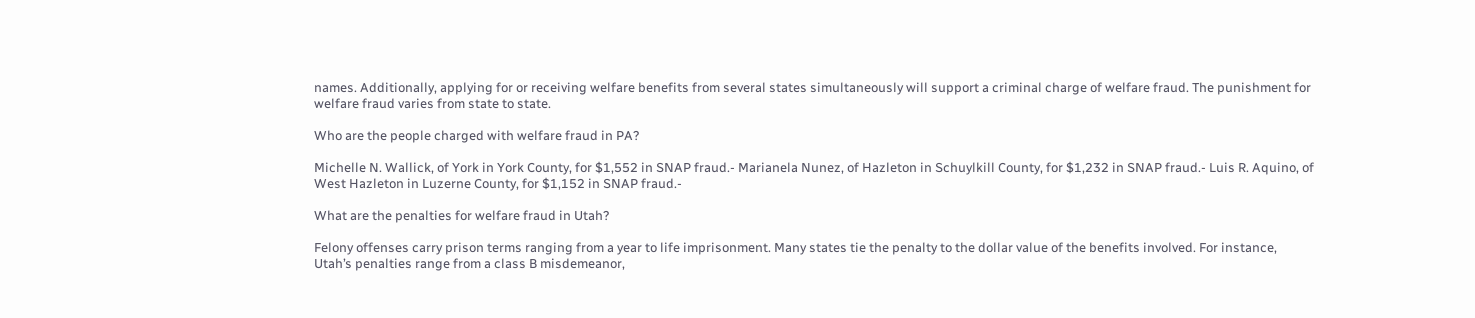names. Additionally, applying for or receiving welfare benefits from several states simultaneously will support a criminal charge of welfare fraud. The punishment for welfare fraud varies from state to state.

Who are the people charged with welfare fraud in PA?

Michelle N. Wallick, of York in York County, for $1,552 in SNAP fraud.- Marianela Nunez, of Hazleton in Schuylkill County, for $1,232 in SNAP fraud.- Luis R. Aquino, of West Hazleton in Luzerne County, for $1,152 in SNAP fraud.-

What are the penalties for welfare fraud in Utah?

Felony offenses carry prison terms ranging from a year to life imprisonment. Many states tie the penalty to the dollar value of the benefits involved. For instance, Utah’s penalties range from a class B misdemeanor,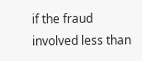if the fraud involved less than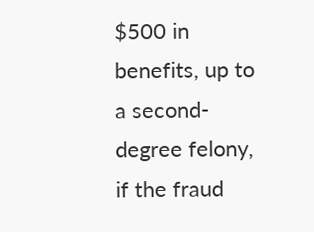$500 in benefits, up to a second-degree felony, if the fraud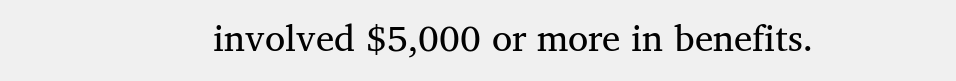involved $5,000 or more in benefits.